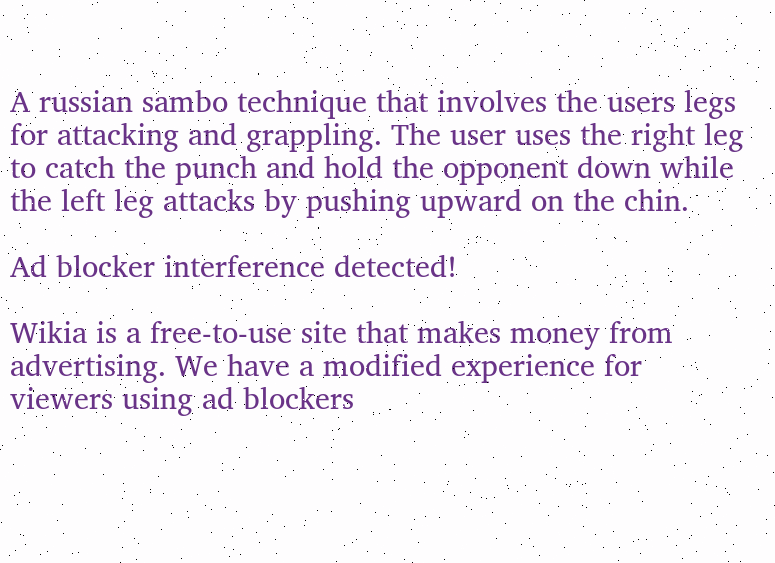A russian sambo technique that involves the users legs for attacking and grappling. The user uses the right leg to catch the punch and hold the opponent down while the left leg attacks by pushing upward on the chin.

Ad blocker interference detected!

Wikia is a free-to-use site that makes money from advertising. We have a modified experience for viewers using ad blockers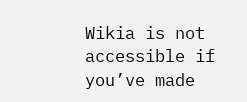Wikia is not accessible if you’ve made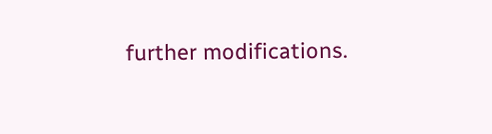further modifications.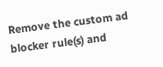Remove the custom ad blocker rule(s) and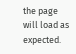the page will load as expected.